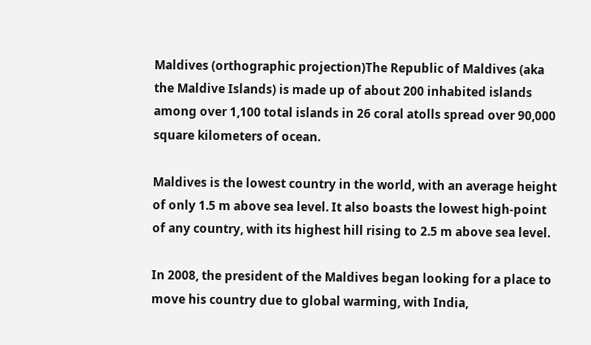Maldives (orthographic projection)The Republic of Maldives (aka the Maldive Islands) is made up of about 200 inhabited islands among over 1,100 total islands in 26 coral atolls spread over 90,000 square kilometers of ocean.

Maldives is the lowest country in the world, with an average height of only 1.5 m above sea level. It also boasts the lowest high-point of any country, with its highest hill rising to 2.5 m above sea level.

In 2008, the president of the Maldives began looking for a place to move his country due to global warming, with India,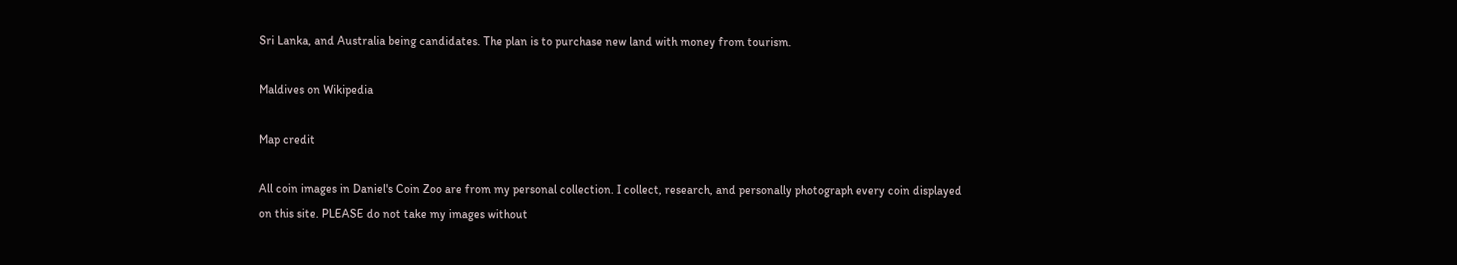Sri Lanka, and Australia being candidates. The plan is to purchase new land with money from tourism.

Maldives on Wikipedia

Map credit

All coin images in Daniel's Coin Zoo are from my personal collection. I collect, research, and personally photograph every coin displayed on this site. PLEASE do not take my images without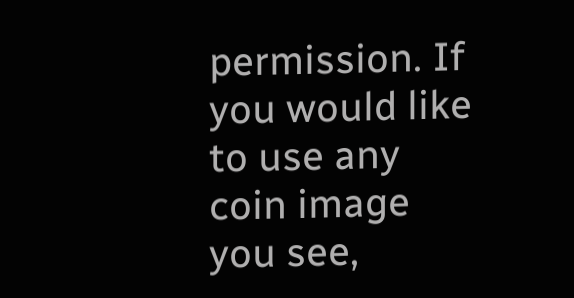permission. If you would like to use any coin image you see,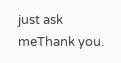just ask meThank you.